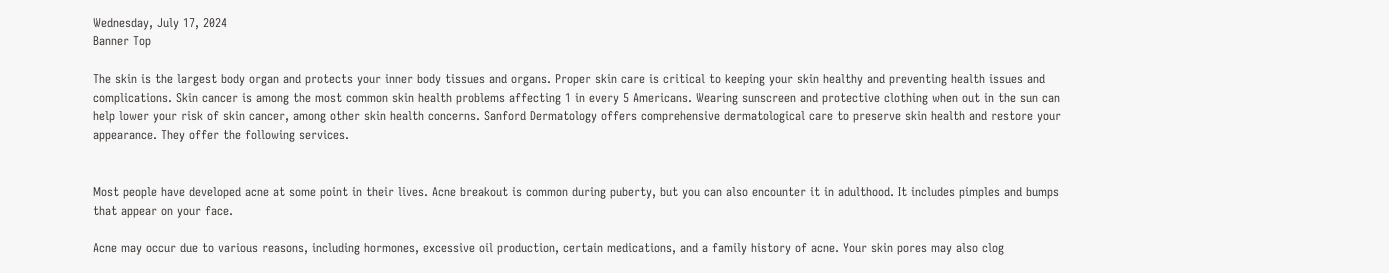Wednesday, July 17, 2024
Banner Top

The skin is the largest body organ and protects your inner body tissues and organs. Proper skin care is critical to keeping your skin healthy and preventing health issues and complications. Skin cancer is among the most common skin health problems affecting 1 in every 5 Americans. Wearing sunscreen and protective clothing when out in the sun can help lower your risk of skin cancer, among other skin health concerns. Sanford Dermatology offers comprehensive dermatological care to preserve skin health and restore your appearance. They offer the following services.


Most people have developed acne at some point in their lives. Acne breakout is common during puberty, but you can also encounter it in adulthood. It includes pimples and bumps that appear on your face.

Acne may occur due to various reasons, including hormones, excessive oil production, certain medications, and a family history of acne. Your skin pores may also clog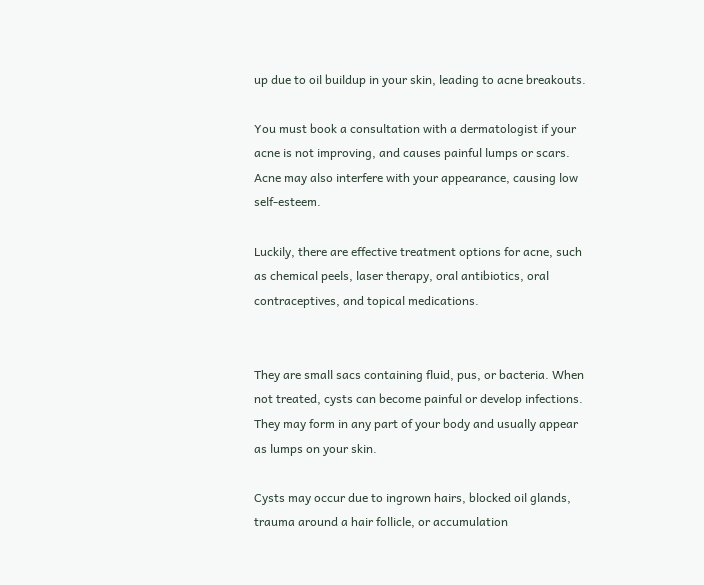up due to oil buildup in your skin, leading to acne breakouts.

You must book a consultation with a dermatologist if your acne is not improving, and causes painful lumps or scars. Acne may also interfere with your appearance, causing low self-esteem.

Luckily, there are effective treatment options for acne, such as chemical peels, laser therapy, oral antibiotics, oral contraceptives, and topical medications.


They are small sacs containing fluid, pus, or bacteria. When not treated, cysts can become painful or develop infections. They may form in any part of your body and usually appear as lumps on your skin.

Cysts may occur due to ingrown hairs, blocked oil glands, trauma around a hair follicle, or accumulation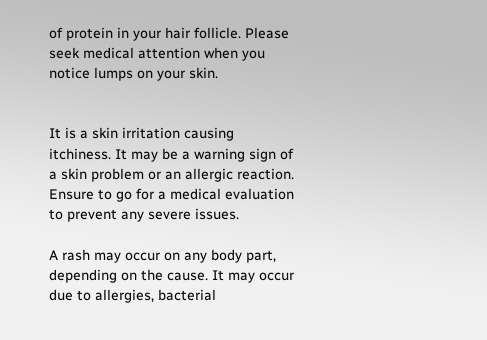of protein in your hair follicle. Please seek medical attention when you notice lumps on your skin.


It is a skin irritation causing itchiness. It may be a warning sign of a skin problem or an allergic reaction. Ensure to go for a medical evaluation to prevent any severe issues.

A rash may occur on any body part, depending on the cause. It may occur due to allergies, bacterial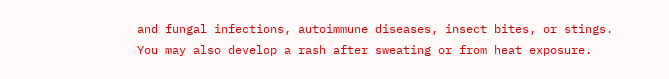and fungal infections, autoimmune diseases, insect bites, or stings. You may also develop a rash after sweating or from heat exposure.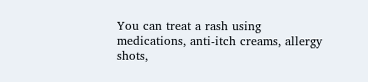You can treat a rash using medications, anti-itch creams, allergy shots,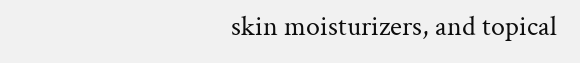skin moisturizers, and topical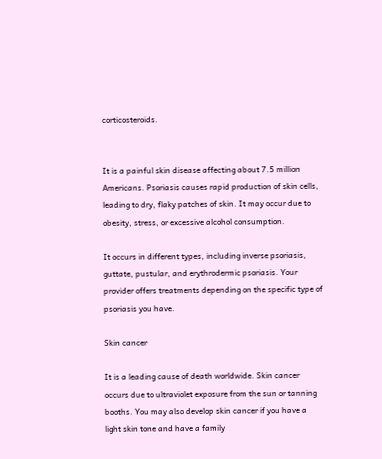corticosteroids.


It is a painful skin disease affecting about 7.5 million Americans. Psoriasis causes rapid production of skin cells, leading to dry, flaky patches of skin. It may occur due to obesity, stress, or excessive alcohol consumption.

It occurs in different types, including inverse psoriasis, guttate, pustular, and erythrodermic psoriasis. Your provider offers treatments depending on the specific type of psoriasis you have.

Skin cancer

It is a leading cause of death worldwide. Skin cancer occurs due to ultraviolet exposure from the sun or tanning booths. You may also develop skin cancer if you have a light skin tone and have a family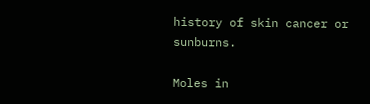history of skin cancer or sunburns.

Moles in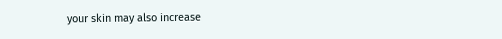your skin may also increase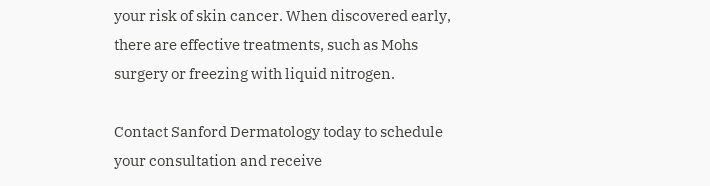your risk of skin cancer. When discovered early, there are effective treatments, such as Mohs surgery or freezing with liquid nitrogen.

Contact Sanford Dermatology today to schedule your consultation and receive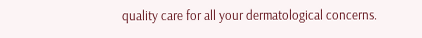quality care for all your dermatological concerns.